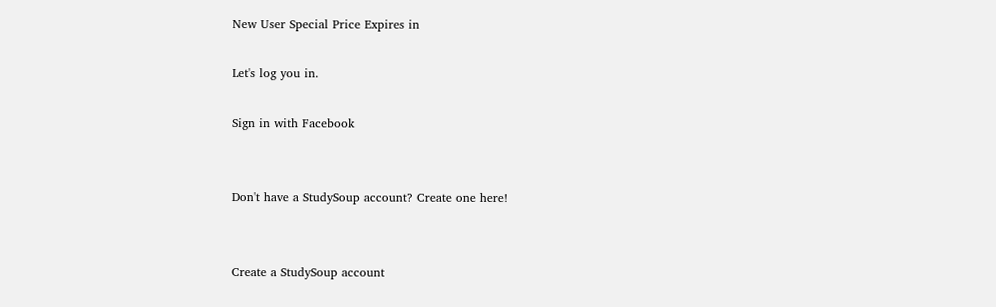New User Special Price Expires in

Let's log you in.

Sign in with Facebook


Don't have a StudySoup account? Create one here!


Create a StudySoup account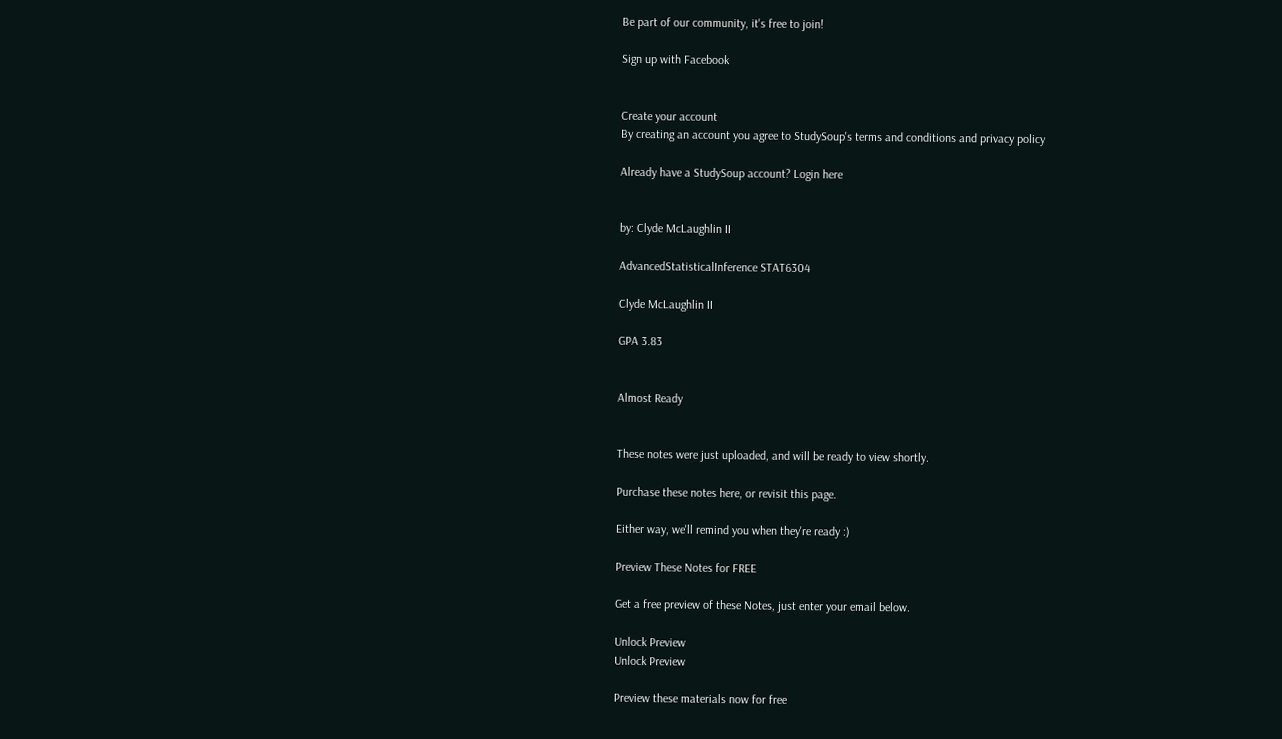Be part of our community, it's free to join!

Sign up with Facebook


Create your account
By creating an account you agree to StudySoup's terms and conditions and privacy policy

Already have a StudySoup account? Login here


by: Clyde McLaughlin II

AdvancedStatisticalInference STAT6304

Clyde McLaughlin II

GPA 3.83


Almost Ready


These notes were just uploaded, and will be ready to view shortly.

Purchase these notes here, or revisit this page.

Either way, we'll remind you when they're ready :)

Preview These Notes for FREE

Get a free preview of these Notes, just enter your email below.

Unlock Preview
Unlock Preview

Preview these materials now for free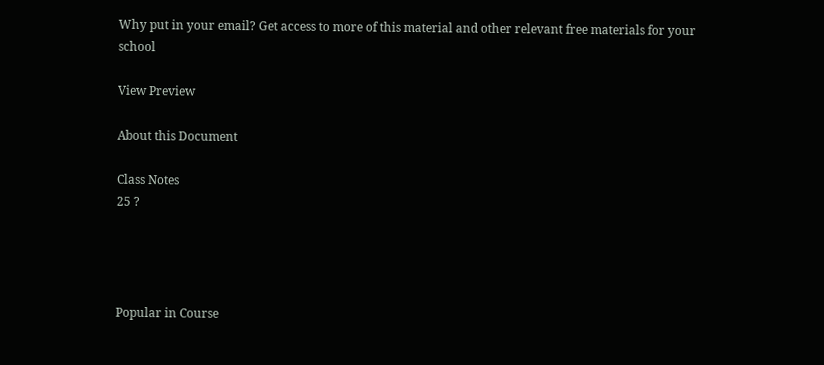Why put in your email? Get access to more of this material and other relevant free materials for your school

View Preview

About this Document

Class Notes
25 ?




Popular in Course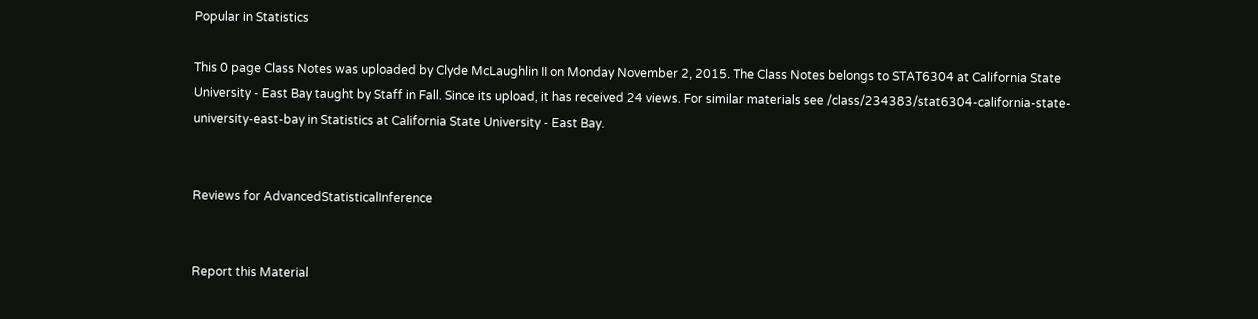Popular in Statistics

This 0 page Class Notes was uploaded by Clyde McLaughlin II on Monday November 2, 2015. The Class Notes belongs to STAT6304 at California State University - East Bay taught by Staff in Fall. Since its upload, it has received 24 views. For similar materials see /class/234383/stat6304-california-state-university-east-bay in Statistics at California State University - East Bay.


Reviews for AdvancedStatisticalInference


Report this Material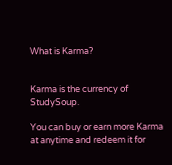What is Karma?


Karma is the currency of StudySoup.

You can buy or earn more Karma at anytime and redeem it for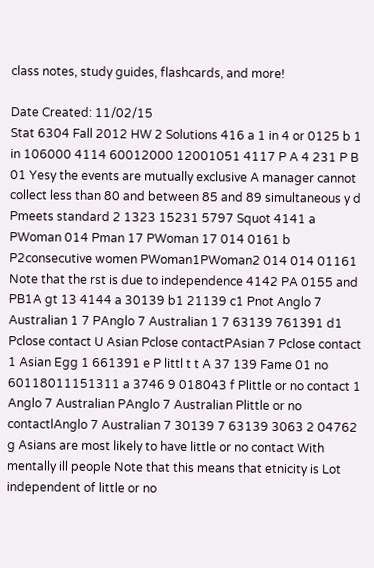class notes, study guides, flashcards, and more!

Date Created: 11/02/15
Stat 6304 Fall 2012 HW 2 Solutions 416 a 1 in 4 or 0125 b 1 in 106000 4114 60012000 12001051 4117 P A 4 231 P B 01 Yesy the events are mutually exclusive A manager cannot collect less than 80 and between 85 and 89 simultaneous y d Pmeets standard 2 1323 15231 5797 Squot 4141 a PWoman 014 Pman 17 PWoman 17 014 0161 b P2consecutive women PWoman1PWoman2 014 014 01161 Note that the rst is due to independence 4142 PA 0155 and PB1A gt 13 4144 a 30139 b1 21139 c1 Pnot Anglo 7 Australian 1 7 PAnglo 7 Australian 1 7 63139 761391 d1 Pclose contact U Asian Pclose contactPAsian 7 Pclose contact 1 Asian Egg 1 661391 e P littl t t A 37 139 Fame 01 no 60118011151311 a 3746 9 018043 f Plittle or no contact 1 Anglo 7 Australian PAnglo 7 Australian Plittle or no contactlAnglo 7 Australian 7 30139 7 63139 3063 2 04762 g Asians are most likely to have little or no contact With mentally ill people Note that this means that etnicity is Lot independent of little or no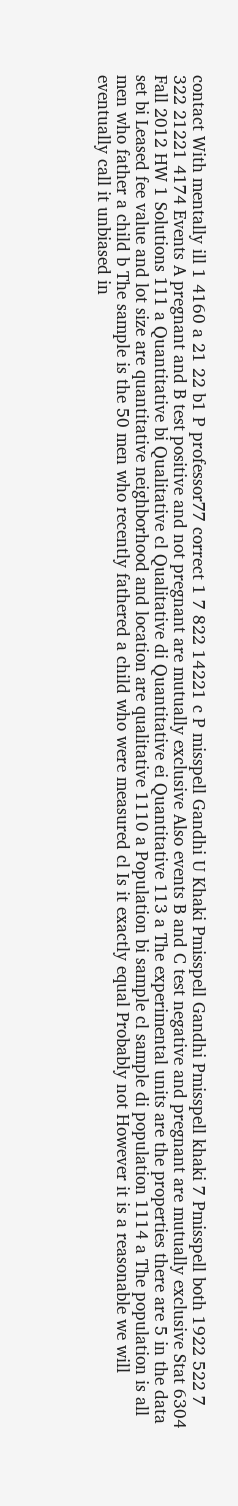contact With mentally ill 1 4160 a 21 22 b1 P professor77 correct 1 7 822 14221 c P misspell Gandhi U Khaki Pmisspell Gandhi Pmisspell khaki 7 Pmisspell both 1922 522 7 322 21221 4174 Events A pregnant and B test positive and not pregnant are mutually exclusive Also events B and C test negative and pregnant are mutually exclusive Stat 6304 Fall 2012 HW 1 Solutions 111 a Quantitative bi Qualitative cl Qualitative di Quantitative ei Quantitative 113 a The experimental units are the properties there are 5 in the data set bi Leased fee value and lot size are quantitative neighborhood and location are qualitative 1110 a Population bi sample cl sample di population 1114 a The population is all men who father a child b The sample is the 50 men who recently fathered a child who were measured cl Is it exactly equal Probably not However it is a reasonable we will eventually call it unbiased in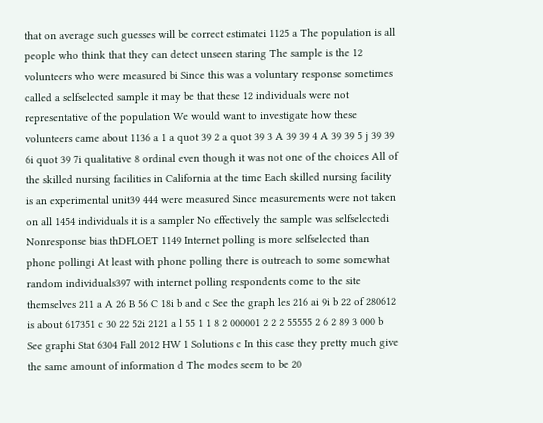that on average such guesses will be correct estimatei 1125 a The population is all people who think that they can detect unseen staring The sample is the 12 volunteers who were measured bi Since this was a voluntary response sometimes called a selfselected sample it may be that these 12 individuals were not representative of the population We would want to investigate how these volunteers came about 1136 a 1 a quot 39 2 a quot 39 3 A 39 39 4 A 39 39 5 j 39 39 6i quot 39 7i qualitative 8 ordinal even though it was not one of the choices All of the skilled nursing facilities in California at the time Each skilled nursing facility is an experimental unit39 444 were measured Since measurements were not taken on all 1454 individuals it is a sampler No effectively the sample was selfselectedi Nonresponse bias thDFLOET 1149 Internet polling is more selfselected than phone pollingi At least with phone polling there is outreach to some somewhat random individuals397 with internet polling respondents come to the site themselves 211 a A 26 B 56 C 18i b and c See the graph les 216 ai 9i b 22 of 280612 is about 617351 c 30 22 52i 2121 a l 55 1 1 8 2 000001 2 2 2 55555 2 6 2 89 3 000 b See graphi Stat 6304 Fall 2012 HW 1 Solutions c In this case they pretty much give the same amount of information d The modes seem to be 20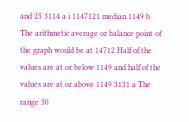and 25 3114 a i 1147121 median 1149 b The arithmetic average or balance point of the graph would be at 14712 Half of the values are at or below 1149 and half of the values are at or above 1149 3131 a The range 30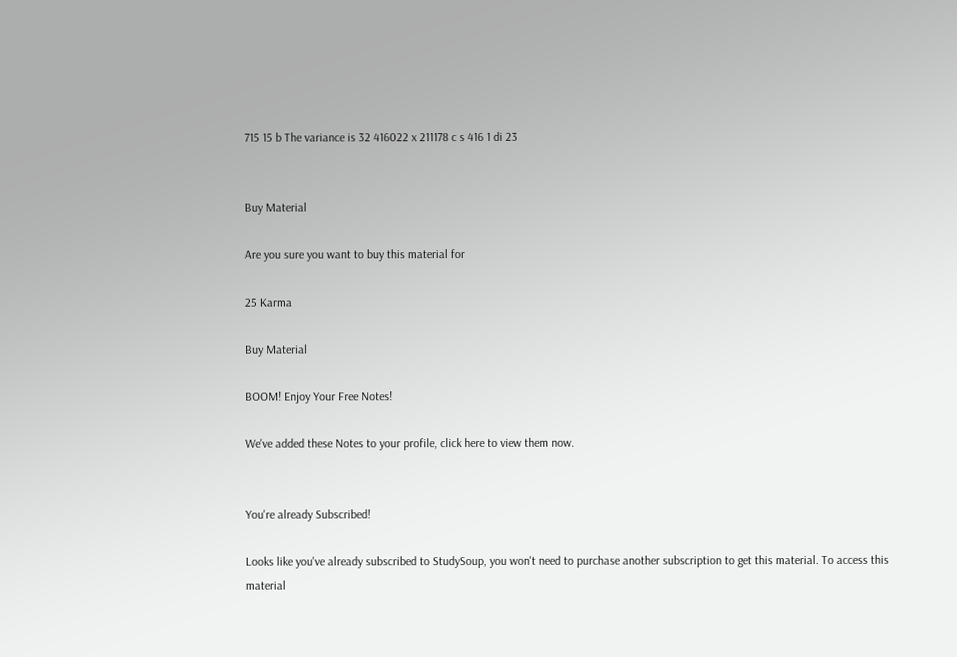715 15 b The variance is 32 416022 x 211178 c s 416 1 di 23


Buy Material

Are you sure you want to buy this material for

25 Karma

Buy Material

BOOM! Enjoy Your Free Notes!

We've added these Notes to your profile, click here to view them now.


You're already Subscribed!

Looks like you've already subscribed to StudySoup, you won't need to purchase another subscription to get this material. To access this material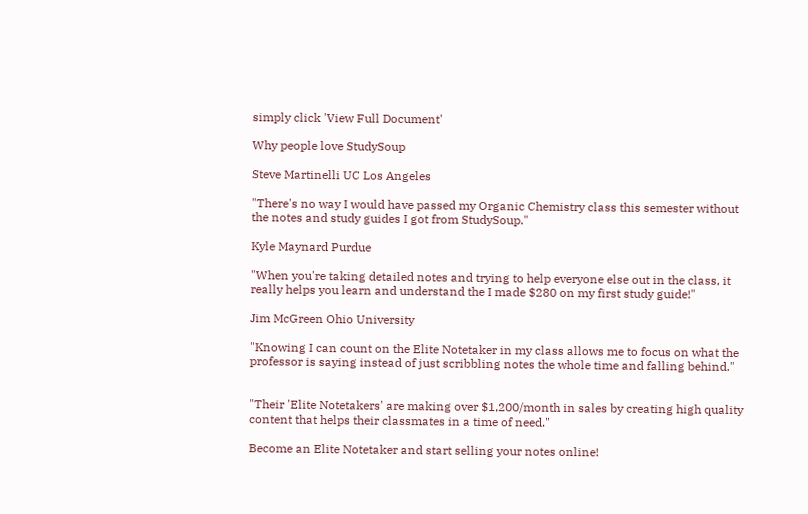simply click 'View Full Document'

Why people love StudySoup

Steve Martinelli UC Los Angeles

"There's no way I would have passed my Organic Chemistry class this semester without the notes and study guides I got from StudySoup."

Kyle Maynard Purdue

"When you're taking detailed notes and trying to help everyone else out in the class, it really helps you learn and understand the I made $280 on my first study guide!"

Jim McGreen Ohio University

"Knowing I can count on the Elite Notetaker in my class allows me to focus on what the professor is saying instead of just scribbling notes the whole time and falling behind."


"Their 'Elite Notetakers' are making over $1,200/month in sales by creating high quality content that helps their classmates in a time of need."

Become an Elite Notetaker and start selling your notes online!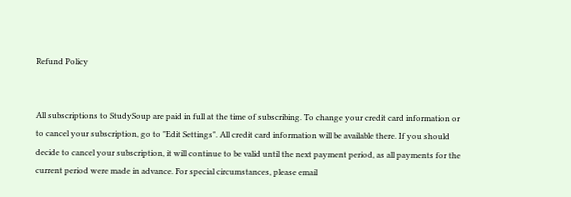Refund Policy


All subscriptions to StudySoup are paid in full at the time of subscribing. To change your credit card information or to cancel your subscription, go to "Edit Settings". All credit card information will be available there. If you should decide to cancel your subscription, it will continue to be valid until the next payment period, as all payments for the current period were made in advance. For special circumstances, please email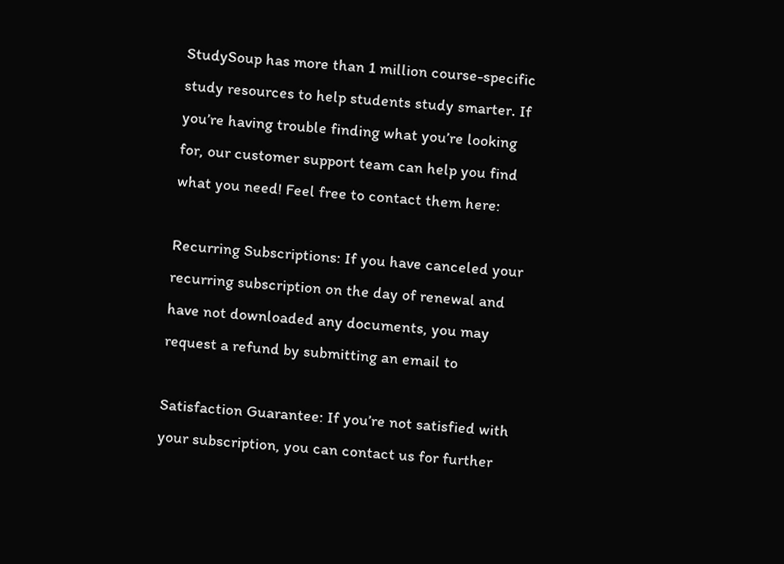StudySoup has more than 1 million course-specific study resources to help students study smarter. If you’re having trouble finding what you’re looking for, our customer support team can help you find what you need! Feel free to contact them here:

Recurring Subscriptions: If you have canceled your recurring subscription on the day of renewal and have not downloaded any documents, you may request a refund by submitting an email to

Satisfaction Guarantee: If you’re not satisfied with your subscription, you can contact us for further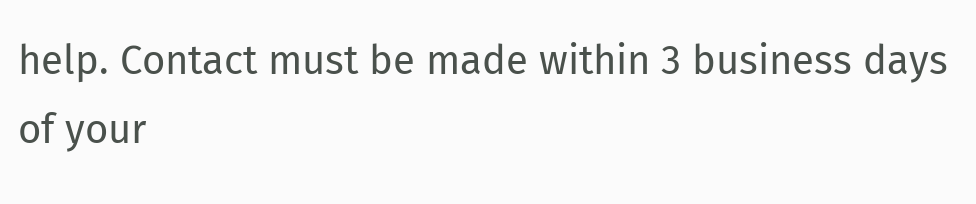help. Contact must be made within 3 business days of your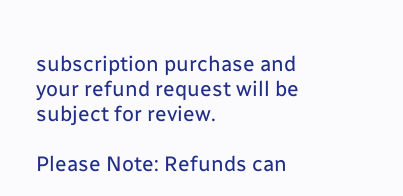subscription purchase and your refund request will be subject for review.

Please Note: Refunds can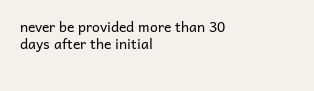never be provided more than 30 days after the initial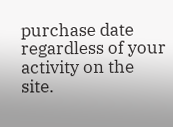purchase date regardless of your activity on the site.